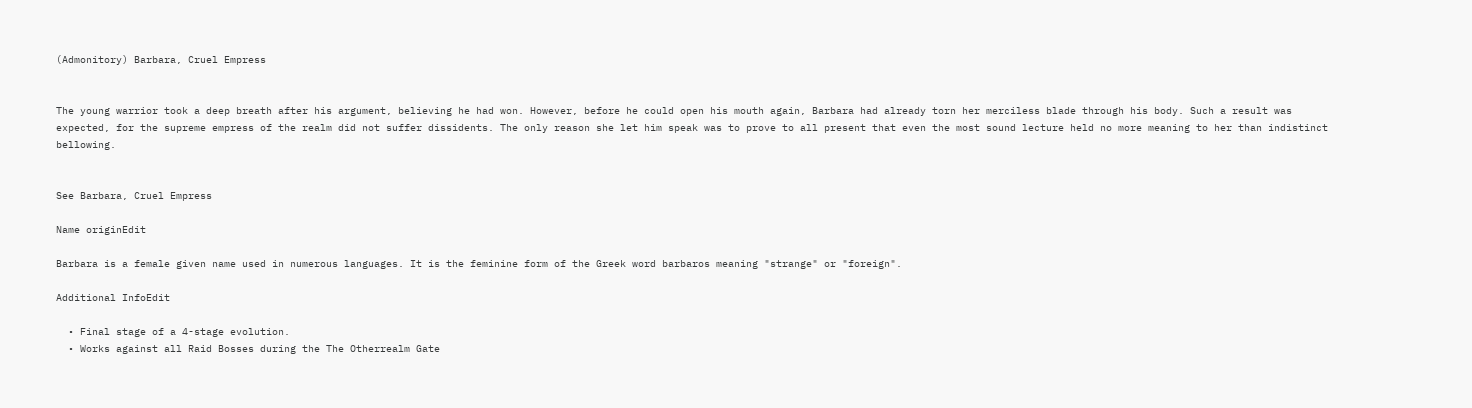(Admonitory) Barbara, Cruel Empress


The young warrior took a deep breath after his argument, believing he had won. However, before he could open his mouth again, Barbara had already torn her merciless blade through his body. Such a result was expected, for the supreme empress of the realm did not suffer dissidents. The only reason she let him speak was to prove to all present that even the most sound lecture held no more meaning to her than indistinct bellowing.


See Barbara, Cruel Empress

Name originEdit

Barbara is a female given name used in numerous languages. It is the feminine form of the Greek word barbaros meaning "strange" or "foreign".

Additional InfoEdit

  • Final stage of a 4-stage evolution.
  • Works against all Raid Bosses during the The Otherrealm Gate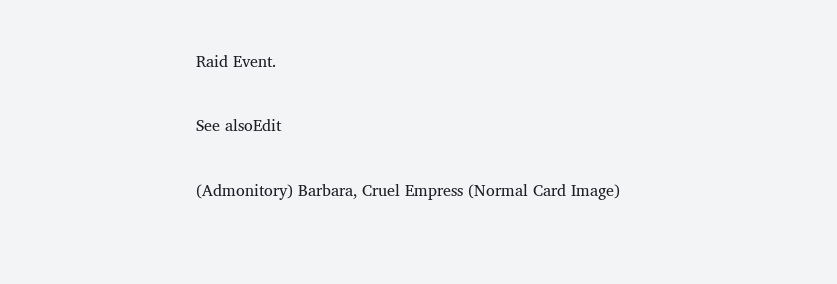Raid Event.

See alsoEdit

(Admonitory) Barbara, Cruel Empress (Normal Card Image)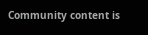Community content is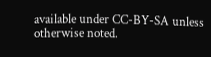available under CC-BY-SA unless otherwise noted.